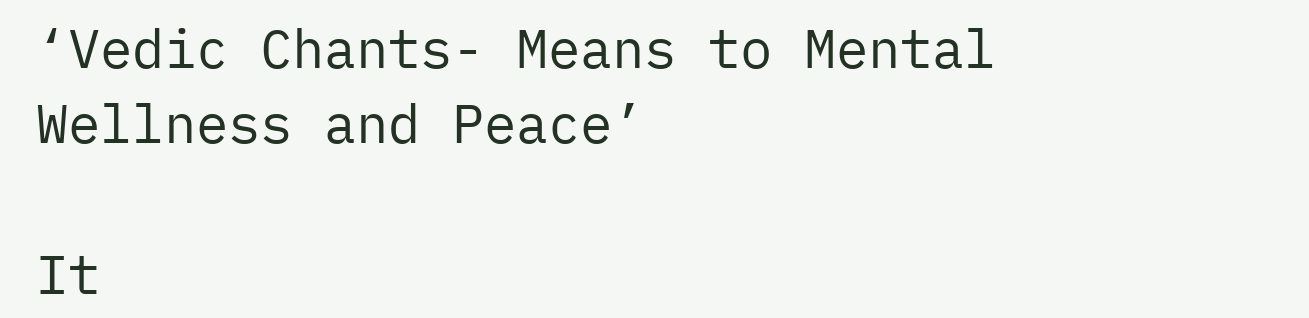‘Vedic Chants- Means to Mental Wellness and Peace’

It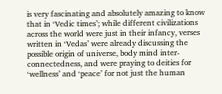is very fascinating and absolutely amazing to know that in ‘Vedic times’; while different civilizations across the world were just in their infancy, verses written in ‘Vedas’ were already discussing the possible origin of universe, body mind inter-connectedness, and were praying to deities for ‘wellness’ and ‘peace’ for not just the human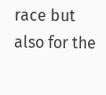race but also for the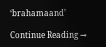‘brahamaand’

Continue Reading →